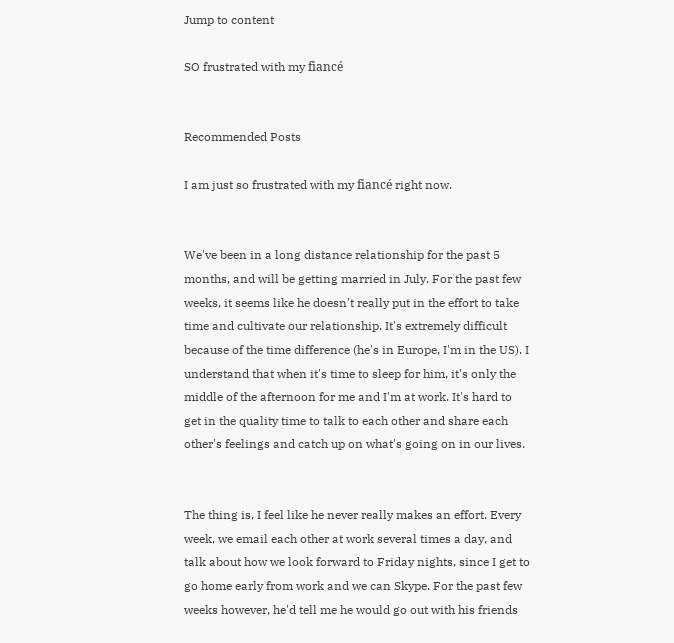Jump to content

SO frustrated with my fiancé


Recommended Posts

I am just so frustrated with my fiancé right now.


We've been in a long distance relationship for the past 5 months, and will be getting married in July. For the past few weeks, it seems like he doesn't really put in the effort to take time and cultivate our relationship. It's extremely difficult because of the time difference (he's in Europe, I'm in the US). I understand that when it's time to sleep for him, it's only the middle of the afternoon for me and I'm at work. It's hard to get in the quality time to talk to each other and share each other's feelings and catch up on what's going on in our lives.


The thing is, I feel like he never really makes an effort. Every week, we email each other at work several times a day, and talk about how we look forward to Friday nights, since I get to go home early from work and we can Skype. For the past few weeks however, he'd tell me he would go out with his friends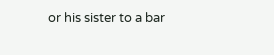or his sister to a bar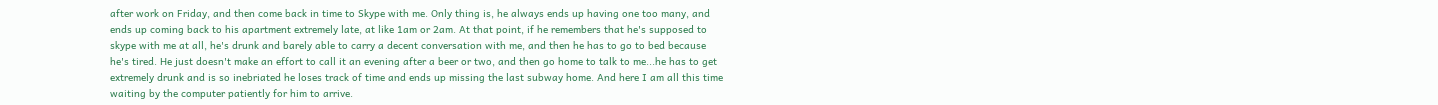after work on Friday, and then come back in time to Skype with me. Only thing is, he always ends up having one too many, and ends up coming back to his apartment extremely late, at like 1am or 2am. At that point, if he remembers that he's supposed to skype with me at all, he's drunk and barely able to carry a decent conversation with me, and then he has to go to bed because he's tired. He just doesn't make an effort to call it an evening after a beer or two, and then go home to talk to me...he has to get extremely drunk and is so inebriated he loses track of time and ends up missing the last subway home. And here I am all this time waiting by the computer patiently for him to arrive.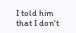I told him that I don't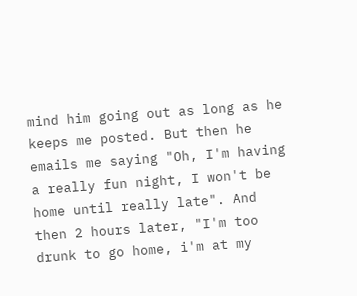mind him going out as long as he keeps me posted. But then he emails me saying "Oh, I'm having a really fun night, I won't be home until really late". And then 2 hours later, "I'm too drunk to go home, i'm at my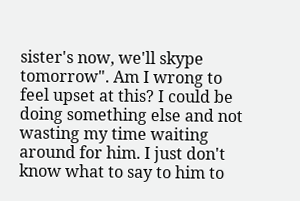sister's now, we'll skype tomorrow". Am I wrong to feel upset at this? I could be doing something else and not wasting my time waiting around for him. I just don't know what to say to him to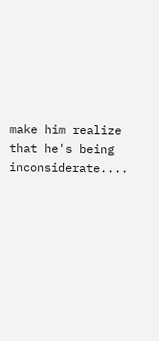make him realize that he's being inconsiderate....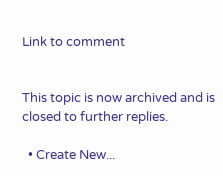Link to comment


This topic is now archived and is closed to further replies.

  • Create New...